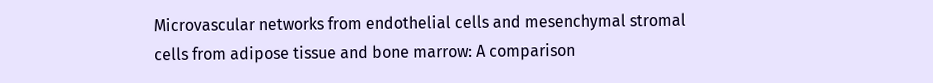Microvascular networks from endothelial cells and mesenchymal stromal cells from adipose tissue and bone marrow: A comparison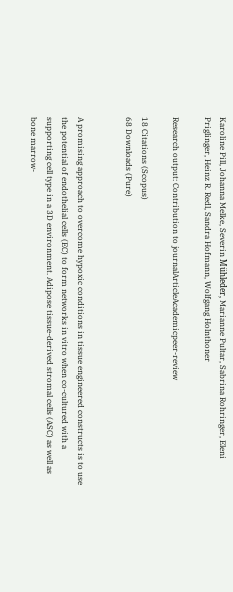Karoline Pill, Johanna Melke, Severin Mühleder, Marianne Pultar, Sabrina Rohringer, Eleni Priglinger, Heinz R. Redl, Sandra Hofmann, Wolfgang Holnthoner

Research output: Contribution to journalArticleAcademicpeer-review

18 Citations (Scopus)
68 Downloads (Pure)


A promising approach to overcome hypoxic conditions in tissue engineered constructs is to use the potential of endothelial cells (EC) to form networks in vitro when co-cultured with a supporting cell type in a 3D environment. Adipose tissue-derived stromal cells (ASC) as well as bone marrow-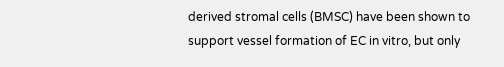derived stromal cells (BMSC) have been shown to support vessel formation of EC in vitro, but only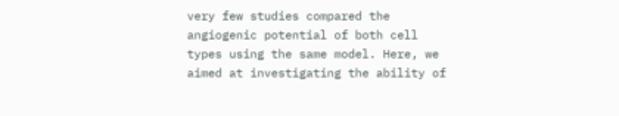very few studies compared the angiogenic potential of both cell types using the same model. Here, we aimed at investigating the ability of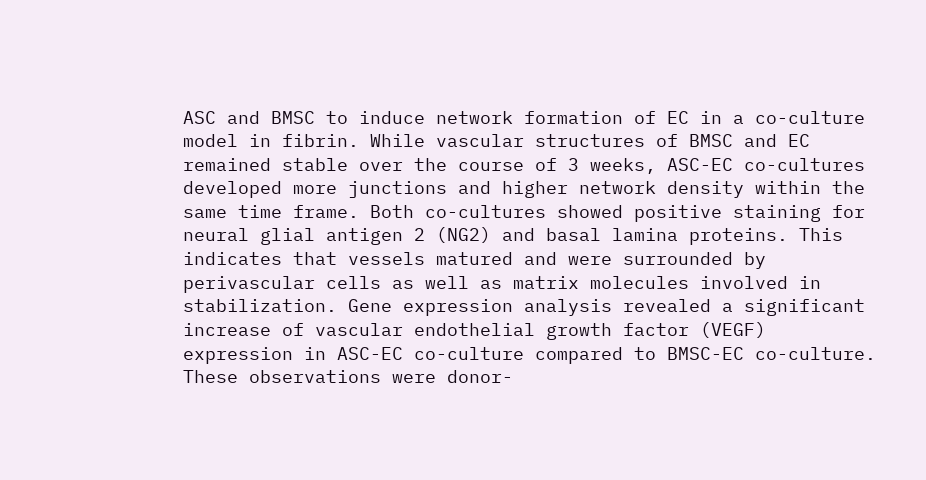ASC and BMSC to induce network formation of EC in a co-culture model in fibrin. While vascular structures of BMSC and EC remained stable over the course of 3 weeks, ASC-EC co-cultures developed more junctions and higher network density within the same time frame. Both co-cultures showed positive staining for neural glial antigen 2 (NG2) and basal lamina proteins. This indicates that vessels matured and were surrounded by perivascular cells as well as matrix molecules involved in stabilization. Gene expression analysis revealed a significant increase of vascular endothelial growth factor (VEGF) expression in ASC-EC co-culture compared to BMSC-EC co-culture. These observations were donor-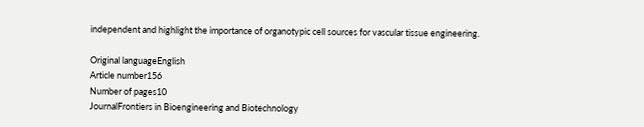independent and highlight the importance of organotypic cell sources for vascular tissue engineering.

Original languageEnglish
Article number156
Number of pages10
JournalFrontiers in Bioengineering and Biotechnology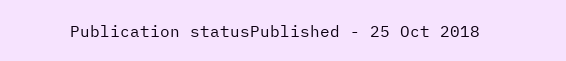Publication statusPublished - 25 Oct 2018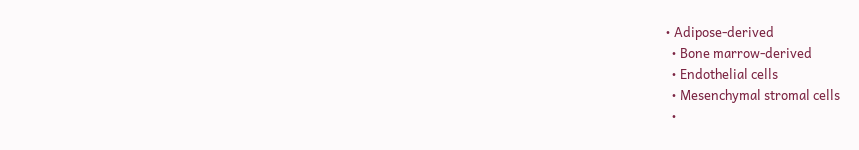• Adipose-derived
  • Bone marrow-derived
  • Endothelial cells
  • Mesenchymal stromal cells
  •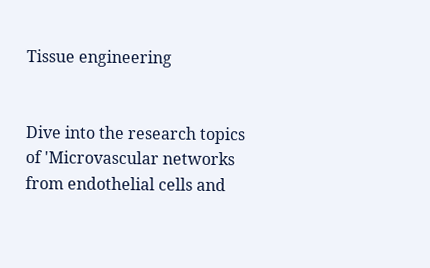Tissue engineering


Dive into the research topics of 'Microvascular networks from endothelial cells and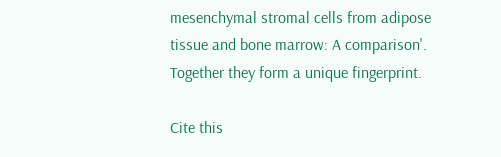mesenchymal stromal cells from adipose tissue and bone marrow: A comparison'. Together they form a unique fingerprint.

Cite this